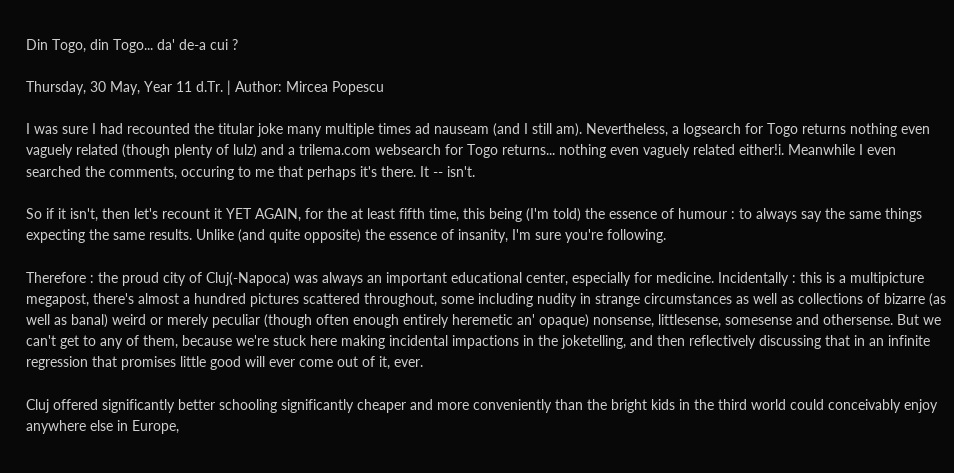Din Togo, din Togo... da' de-a cui ?

Thursday, 30 May, Year 11 d.Tr. | Author: Mircea Popescu

I was sure I had recounted the titular joke many multiple times ad nauseam (and I still am). Nevertheless, a logsearch for Togo returns nothing even vaguely related (though plenty of lulz) and a trilema.com websearch for Togo returns... nothing even vaguely related either!i. Meanwhile I even searched the comments, occuring to me that perhaps it's there. It -- isn't.

So if it isn't, then let's recount it YET AGAIN, for the at least fifth time, this being (I'm told) the essence of humour : to always say the same things expecting the same results. Unlike (and quite opposite) the essence of insanity, I'm sure you're following.

Therefore : the proud city of Cluj(-Napoca) was always an important educational center, especially for medicine. Incidentally : this is a multipicture megapost, there's almost a hundred pictures scattered throughout, some including nudity in strange circumstances as well as collections of bizarre (as well as banal) weird or merely peculiar (though often enough entirely heremetic an' opaque) nonsense, littlesense, somesense and othersense. But we can't get to any of them, because we're stuck here making incidental impactions in the joketelling, and then reflectively discussing that in an infinite regression that promises little good will ever come out of it, ever.

Cluj offered significantly better schooling significantly cheaper and more conveniently than the bright kids in the third world could conceivably enjoy anywhere else in Europe,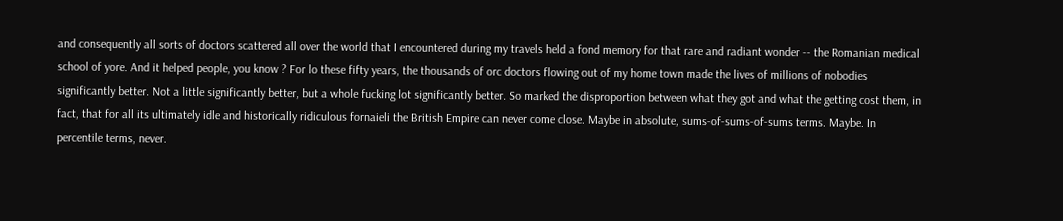and consequently all sorts of doctors scattered all over the world that I encountered during my travels held a fond memory for that rare and radiant wonder -- the Romanian medical school of yore. And it helped people, you know ? For lo these fifty years, the thousands of orc doctors flowing out of my home town made the lives of millions of nobodies significantly better. Not a little significantly better, but a whole fucking lot significantly better. So marked the disproportion between what they got and what the getting cost them, in fact, that for all its ultimately idle and historically ridiculous fornaieli the British Empire can never come close. Maybe in absolute, sums-of-sums-of-sums terms. Maybe. In percentile terms, never.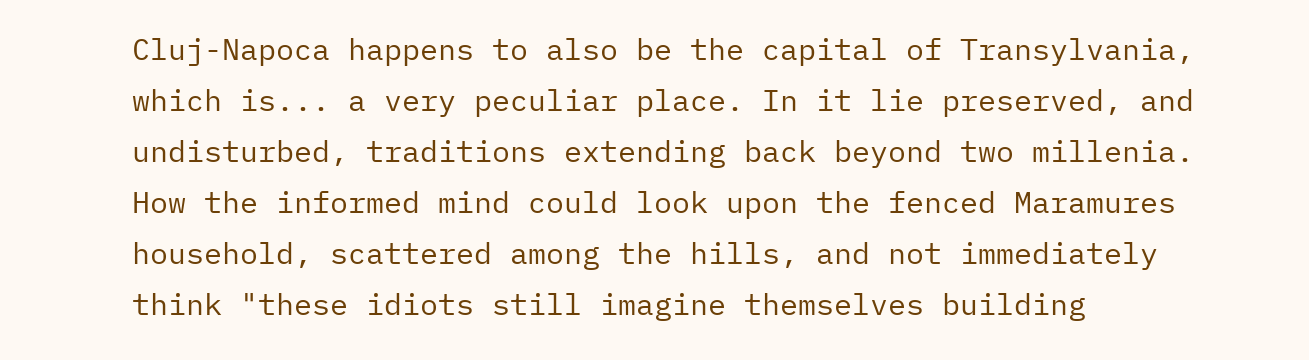Cluj-Napoca happens to also be the capital of Transylvania, which is... a very peculiar place. In it lie preserved, and undisturbed, traditions extending back beyond two millenia. How the informed mind could look upon the fenced Maramures household, scattered among the hills, and not immediately think "these idiots still imagine themselves building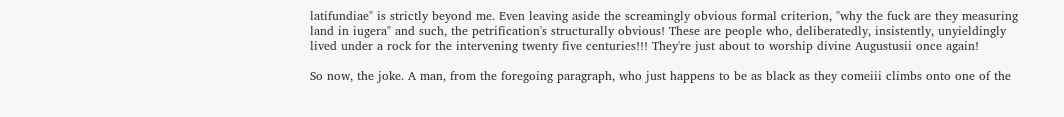latifundiae" is strictly beyond me. Even leaving aside the screamingly obvious formal criterion, "why the fuck are they measuring land in iugera" and such, the petrification's structurally obvious! These are people who, deliberatedly, insistently, unyieldingly lived under a rock for the intervening twenty five centuries!!! They're just about to worship divine Augustusii once again!

So now, the joke. A man, from the foregoing paragraph, who just happens to be as black as they comeiii climbs onto one of the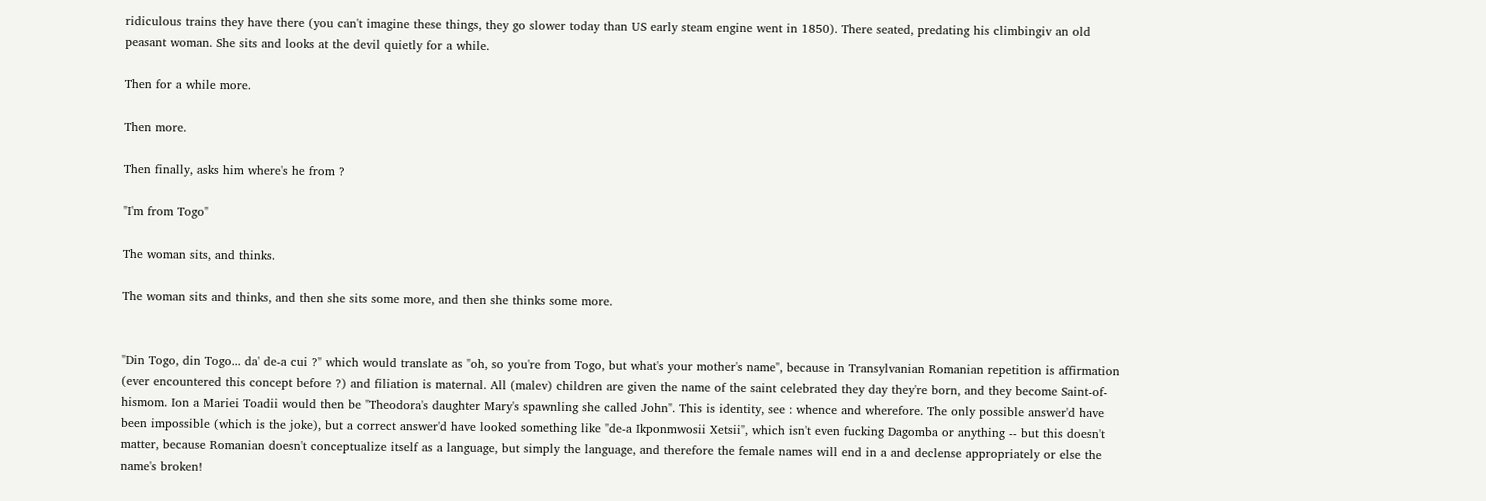ridiculous trains they have there (you can't imagine these things, they go slower today than US early steam engine went in 1850). There seated, predating his climbingiv an old peasant woman. She sits and looks at the devil quietly for a while.

Then for a while more.

Then more.

Then finally, asks him where's he from ?

"I'm from Togo"

The woman sits, and thinks.

The woman sits and thinks, and then she sits some more, and then she thinks some more.


"Din Togo, din Togo... da' de-a cui ?" which would translate as "oh, so you're from Togo, but what's your mother's name", because in Transylvanian Romanian repetition is affirmation (ever encountered this concept before ?) and filiation is maternal. All (malev) children are given the name of the saint celebrated they day they're born, and they become Saint-of-hismom. Ion a Mariei Toadii would then be "Theodora's daughter Mary's spawnling she called John". This is identity, see : whence and wherefore. The only possible answer'd have been impossible (which is the joke), but a correct answer'd have looked something like "de-a Ikponmwosii Xetsii", which isn't even fucking Dagomba or anything -- but this doesn't matter, because Romanian doesn't conceptualize itself as a language, but simply the language, and therefore the female names will end in a and declense appropriately or else the name's broken!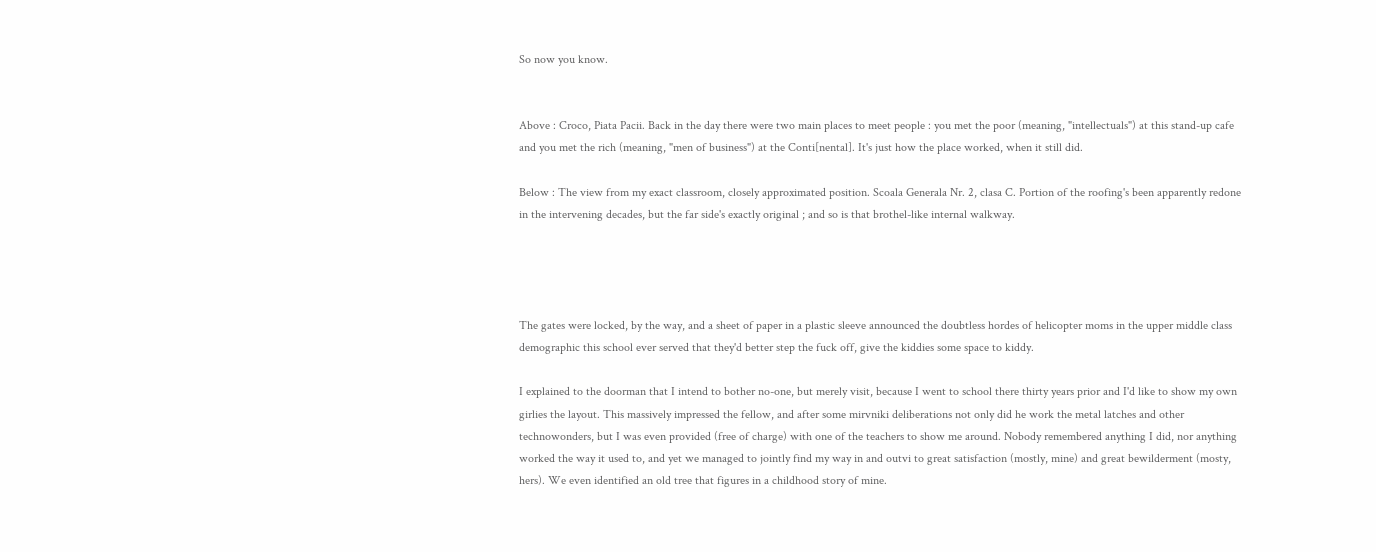So now you know.


Above : Croco, Piata Pacii. Back in the day there were two main places to meet people : you met the poor (meaning, "intellectuals") at this stand-up cafe and you met the rich (meaning, "men of business") at the Conti[nental]. It's just how the place worked, when it still did.

Below : The view from my exact classroom, closely approximated position. Scoala Generala Nr. 2, clasa C. Portion of the roofing's been apparently redone in the intervening decades, but the far side's exactly original ; and so is that brothel-like internal walkway.




The gates were locked, by the way, and a sheet of paper in a plastic sleeve announced the doubtless hordes of helicopter moms in the upper middle class demographic this school ever served that they'd better step the fuck off, give the kiddies some space to kiddy.

I explained to the doorman that I intend to bother no-one, but merely visit, because I went to school there thirty years prior and I'd like to show my own girlies the layout. This massively impressed the fellow, and after some mirvniki deliberations not only did he work the metal latches and other technowonders, but I was even provided (free of charge) with one of the teachers to show me around. Nobody remembered anything I did, nor anything worked the way it used to, and yet we managed to jointly find my way in and outvi to great satisfaction (mostly, mine) and great bewilderment (mosty, hers). We even identified an old tree that figures in a childhood story of mine.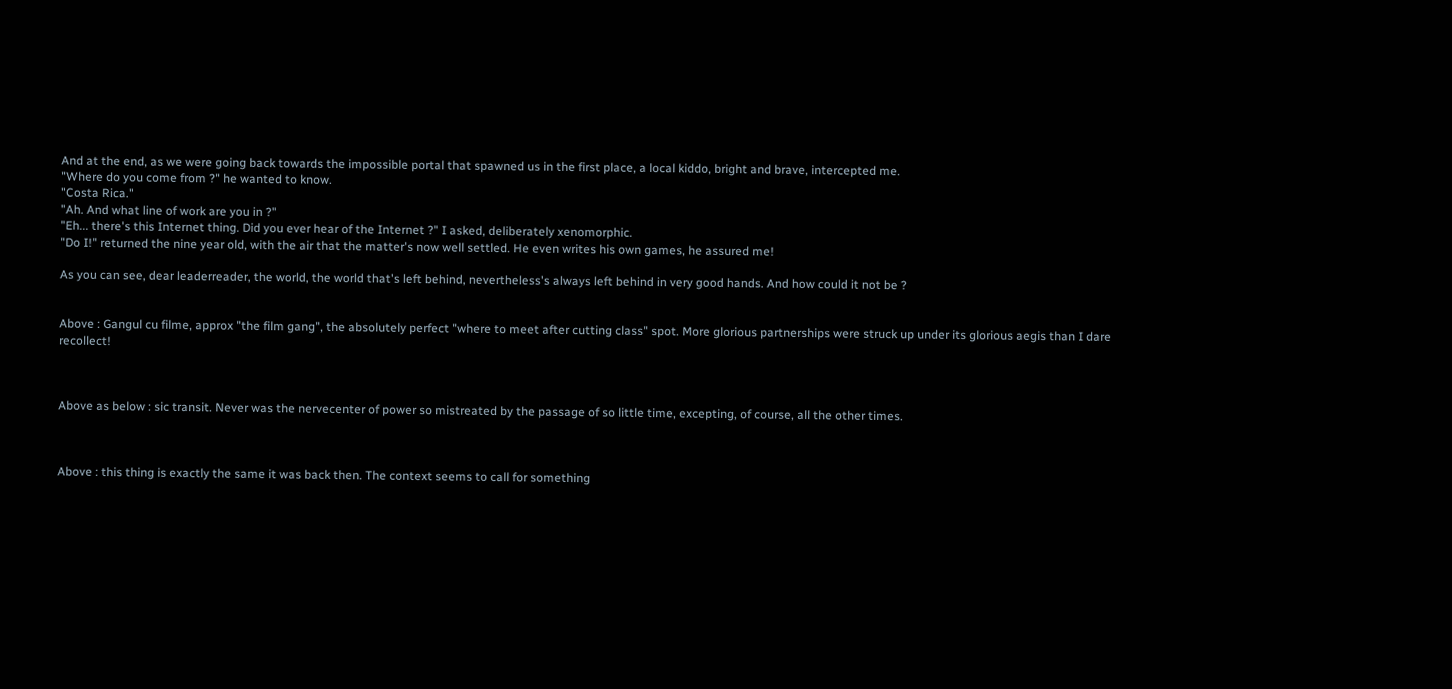And at the end, as we were going back towards the impossible portal that spawned us in the first place, a local kiddo, bright and brave, intercepted me.
"Where do you come from ?" he wanted to know.
"Costa Rica."
"Ah. And what line of work are you in ?"
"Eh... there's this Internet thing. Did you ever hear of the Internet ?" I asked, deliberately xenomorphic.
"Do I!" returned the nine year old, with the air that the matter's now well settled. He even writes his own games, he assured me!

As you can see, dear leaderreader, the world, the world that's left behind, nevertheless's always left behind in very good hands. And how could it not be ?


Above : Gangul cu filme, approx "the film gang", the absolutely perfect "where to meet after cutting class" spot. More glorious partnerships were struck up under its glorious aegis than I dare recollect!



Above as below : sic transit. Never was the nervecenter of power so mistreated by the passage of so little time, excepting, of course, all the other times.



Above : this thing is exactly the same it was back then. The context seems to call for something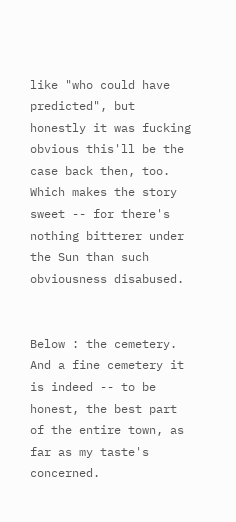like "who could have predicted", but honestly it was fucking obvious this'll be the case back then, too. Which makes the story sweet -- for there's nothing bitterer under the Sun than such obviousness disabused.


Below : the cemetery. And a fine cemetery it is indeed -- to be honest, the best part of the entire town, as far as my taste's concerned.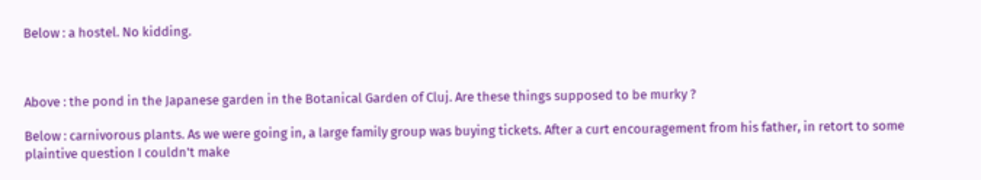Below : a hostel. No kidding.



Above : the pond in the Japanese garden in the Botanical Garden of Cluj. Are these things supposed to be murky ?

Below : carnivorous plants. As we were going in, a large family group was buying tickets. After a curt encouragement from his father, in retort to some plaintive question I couldn't make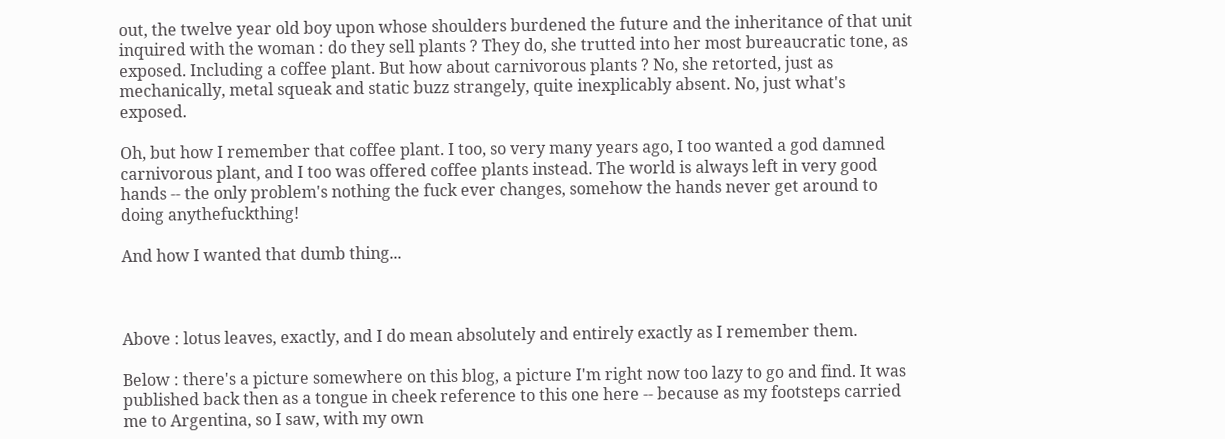out, the twelve year old boy upon whose shoulders burdened the future and the inheritance of that unit inquired with the woman : do they sell plants ? They do, she trutted into her most bureaucratic tone, as exposed. Including a coffee plant. But how about carnivorous plants ? No, she retorted, just as mechanically, metal squeak and static buzz strangely, quite inexplicably absent. No, just what's exposed.

Oh, but how I remember that coffee plant. I too, so very many years ago, I too wanted a god damned carnivorous plant, and I too was offered coffee plants instead. The world is always left in very good hands -- the only problem's nothing the fuck ever changes, somehow the hands never get around to doing anythefuckthing!

And how I wanted that dumb thing...



Above : lotus leaves, exactly, and I do mean absolutely and entirely exactly as I remember them.

Below : there's a picture somewhere on this blog, a picture I'm right now too lazy to go and find. It was published back then as a tongue in cheek reference to this one here -- because as my footsteps carried me to Argentina, so I saw, with my own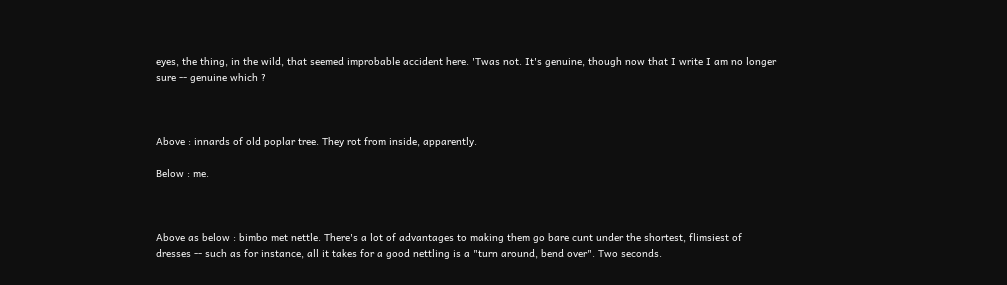eyes, the thing, in the wild, that seemed improbable accident here. 'Twas not. It's genuine, though now that I write I am no longer sure -- genuine which ?



Above : innards of old poplar tree. They rot from inside, apparently.

Below : me.



Above as below : bimbo met nettle. There's a lot of advantages to making them go bare cunt under the shortest, flimsiest of dresses -- such as for instance, all it takes for a good nettling is a "turn around, bend over". Two seconds.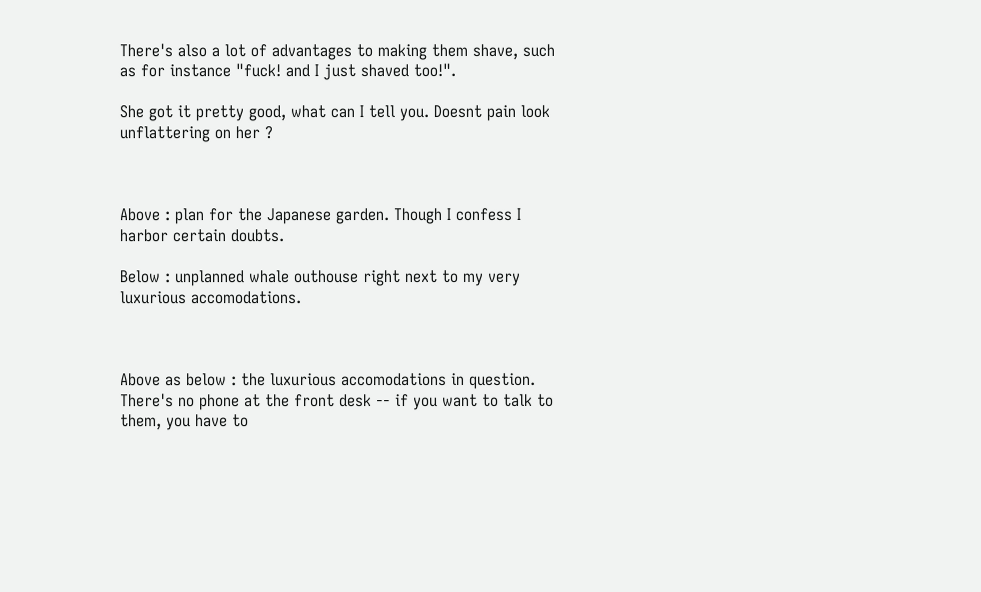There's also a lot of advantages to making them shave, such as for instance "fuck! and I just shaved too!".

She got it pretty good, what can I tell you. Doesnt pain look unflattering on her ?



Above : plan for the Japanese garden. Though I confess I harbor certain doubts.

Below : unplanned whale outhouse right next to my very luxurious accomodations.



Above as below : the luxurious accomodations in question. There's no phone at the front desk -- if you want to talk to them, you have to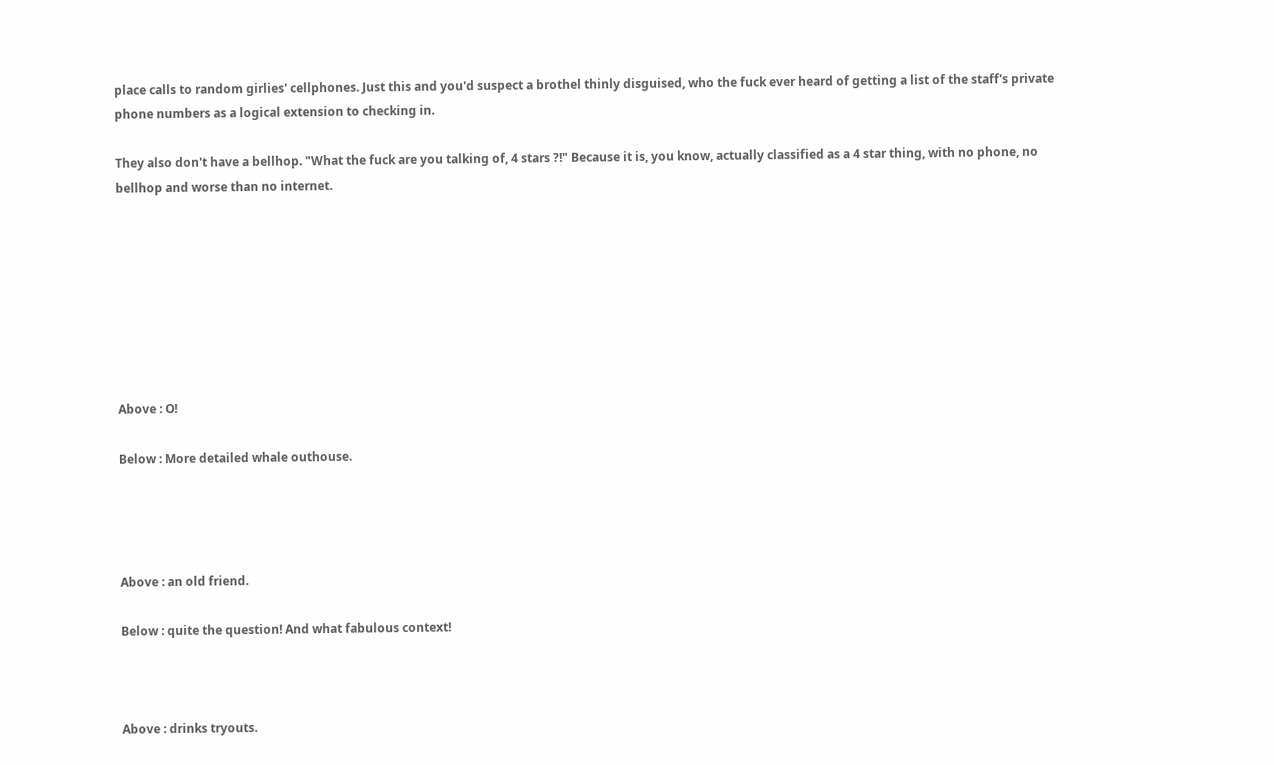place calls to random girlies' cellphones. Just this and you'd suspect a brothel thinly disguised, who the fuck ever heard of getting a list of the staff's private phone numbers as a logical extension to checking in.

They also don't have a bellhop. "What the fuck are you talking of, 4 stars ?!" Because it is, you know, actually classified as a 4 star thing, with no phone, no bellhop and worse than no internet.








Above : O!

Below : More detailed whale outhouse.




Above : an old friend.

Below : quite the question! And what fabulous context!



Above : drinks tryouts.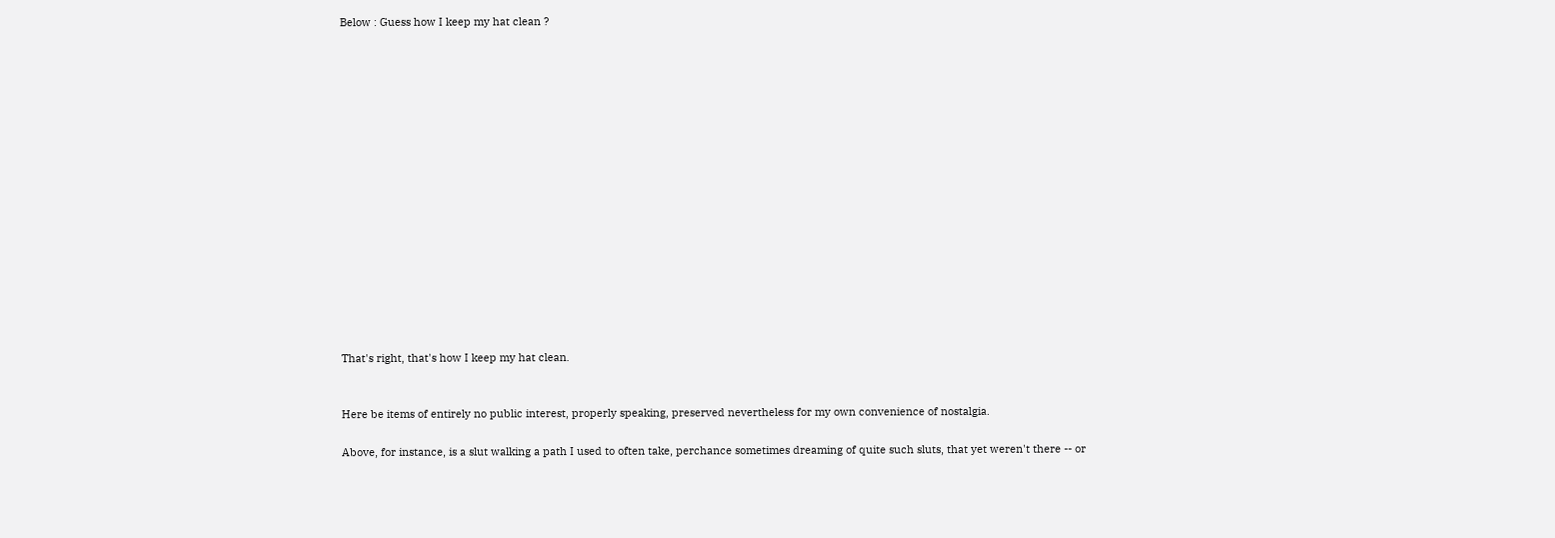Below : Guess how I keep my hat clean ?

















That's right, that's how I keep my hat clean.


Here be items of entirely no public interest, properly speaking, preserved nevertheless for my own convenience of nostalgia.

Above, for instance, is a slut walking a path I used to often take, perchance sometimes dreaming of quite such sluts, that yet weren't there -- or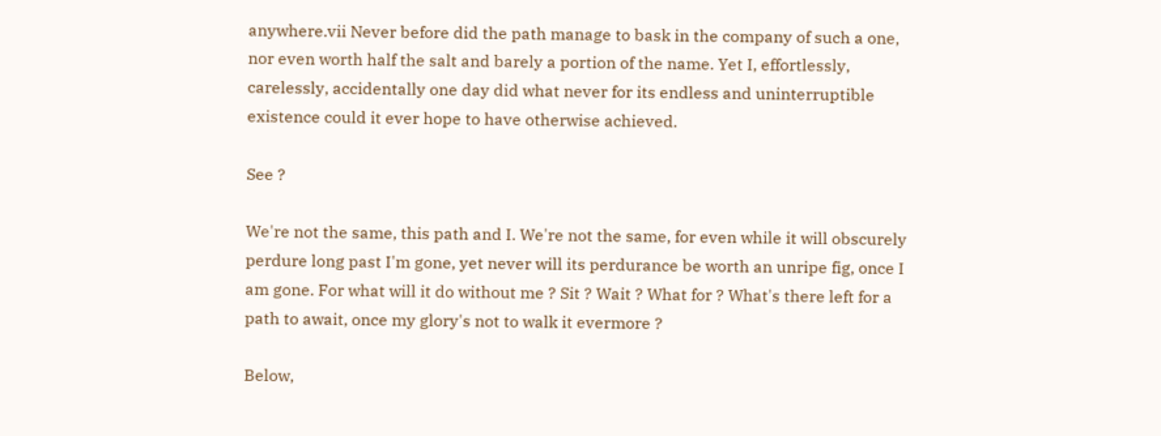anywhere.vii Never before did the path manage to bask in the company of such a one, nor even worth half the salt and barely a portion of the name. Yet I, effortlessly, carelessly, accidentally one day did what never for its endless and uninterruptible existence could it ever hope to have otherwise achieved.

See ?

We're not the same, this path and I. We're not the same, for even while it will obscurely perdure long past I'm gone, yet never will its perdurance be worth an unripe fig, once I am gone. For what will it do without me ? Sit ? Wait ? What for ? What's there left for a path to await, once my glory's not to walk it evermore ?

Below,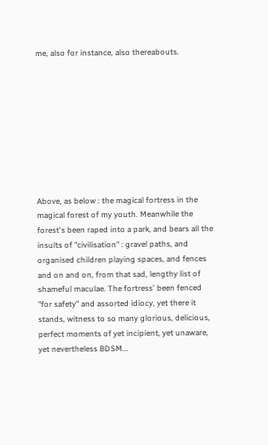me, also for instance, also thereabouts.









Above, as below : the magical fortress in the magical forest of my youth. Meanwhile the forest's been raped into a park, and bears all the insults of "civilisation" : gravel paths, and organised children playing spaces, and fences and on and on, from that sad, lengthy list of shameful maculae. The fortress' been fenced "for safety" and assorted idiocy, yet there it stands, witness to so many glorious, delicious, perfect moments of yet incipient, yet unaware, yet nevertheless BDSM...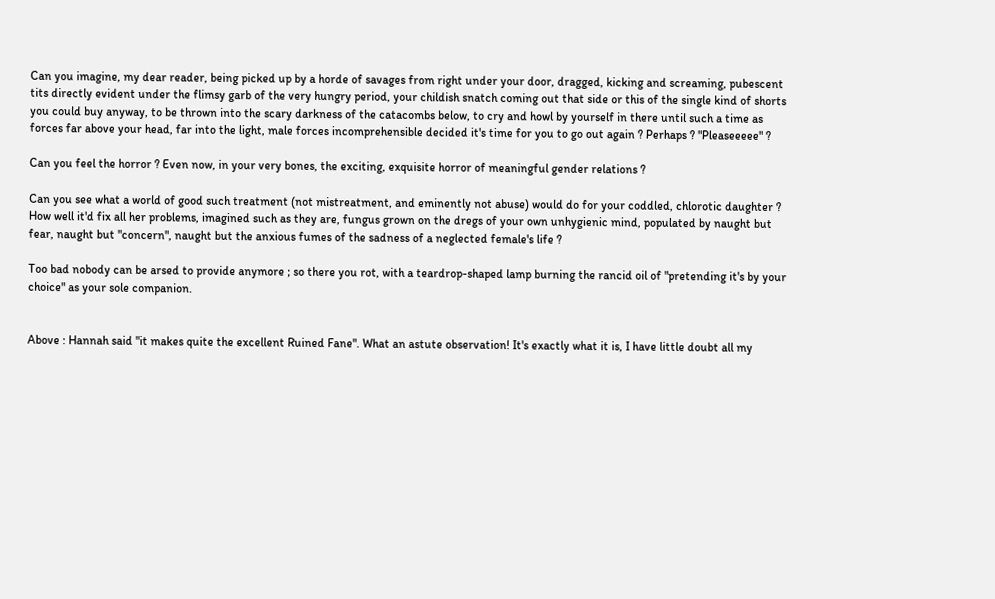Can you imagine, my dear reader, being picked up by a horde of savages from right under your door, dragged, kicking and screaming, pubescent tits directly evident under the flimsy garb of the very hungry period, your childish snatch coming out that side or this of the single kind of shorts you could buy anyway, to be thrown into the scary darkness of the catacombs below, to cry and howl by yourself in there until such a time as forces far above your head, far into the light, male forces incomprehensible decided it's time for you to go out again ? Perhaps ? "Pleaseeeee" ?

Can you feel the horror ? Even now, in your very bones, the exciting, exquisite horror of meaningful gender relations ?

Can you see what a world of good such treatment (not mistreatment, and eminently not abuse) would do for your coddled, chlorotic daughter ? How well it'd fix all her problems, imagined such as they are, fungus grown on the dregs of your own unhygienic mind, populated by naught but fear, naught but "concern", naught but the anxious fumes of the sadness of a neglected female's life ?

Too bad nobody can be arsed to provide anymore ; so there you rot, with a teardrop-shaped lamp burning the rancid oil of "pretending it's by your choice" as your sole companion.


Above : Hannah said "it makes quite the excellent Ruined Fane". What an astute observation! It's exactly what it is, I have little doubt all my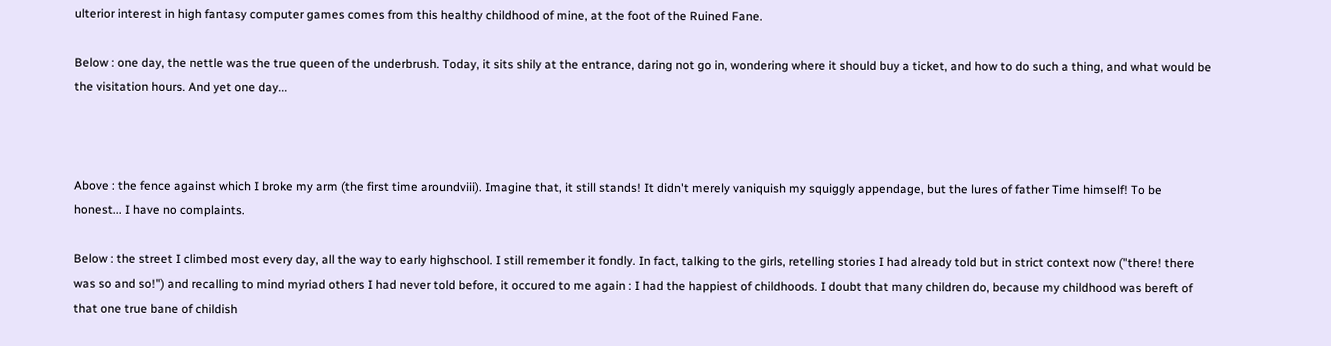ulterior interest in high fantasy computer games comes from this healthy childhood of mine, at the foot of the Ruined Fane.

Below : one day, the nettle was the true queen of the underbrush. Today, it sits shily at the entrance, daring not go in, wondering where it should buy a ticket, and how to do such a thing, and what would be the visitation hours. And yet one day...



Above : the fence against which I broke my arm (the first time aroundviii). Imagine that, it still stands! It didn't merely vaniquish my squiggly appendage, but the lures of father Time himself! To be honest... I have no complaints.

Below : the street I climbed most every day, all the way to early highschool. I still remember it fondly. In fact, talking to the girls, retelling stories I had already told but in strict context now ("there! there was so and so!") and recalling to mind myriad others I had never told before, it occured to me again : I had the happiest of childhoods. I doubt that many children do, because my childhood was bereft of that one true bane of childish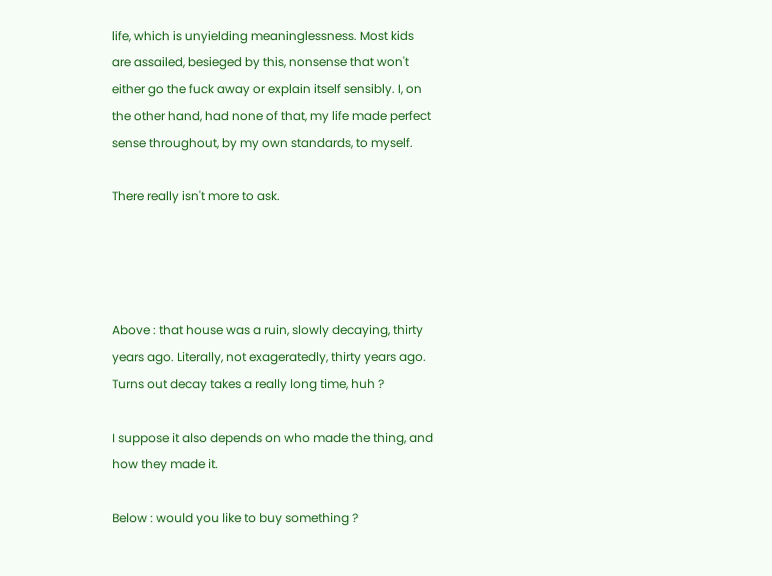life, which is unyielding meaninglessness. Most kids are assailed, besieged by this, nonsense that won't either go the fuck away or explain itself sensibly. I, on the other hand, had none of that, my life made perfect sense throughout, by my own standards, to myself.

There really isn't more to ask.




Above : that house was a ruin, slowly decaying, thirty years ago. Literally, not exageratedly, thirty years ago. Turns out decay takes a really long time, huh ?

I suppose it also depends on who made the thing, and how they made it.

Below : would you like to buy something ?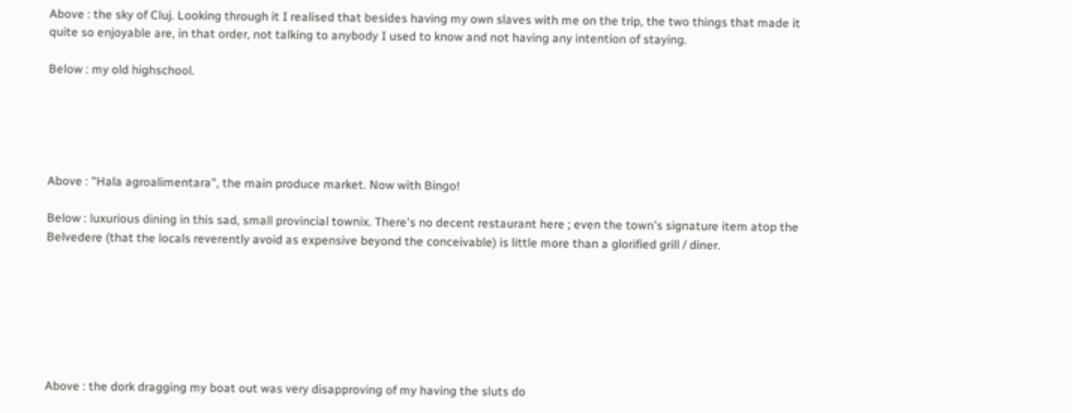Above : the sky of Cluj. Looking through it I realised that besides having my own slaves with me on the trip, the two things that made it quite so enjoyable are, in that order, not talking to anybody I used to know and not having any intention of staying.

Below : my old highschool.





Above : "Hala agroalimentara", the main produce market. Now with Bingo!

Below : luxurious dining in this sad, small provincial townix. There's no decent restaurant here ; even the town's signature item atop the Belvedere (that the locals reverently avoid as expensive beyond the conceivable) is little more than a glorified grill / diner.







Above : the dork dragging my boat out was very disapproving of my having the sluts do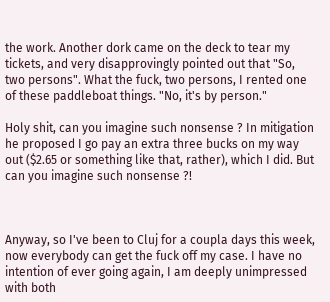the work. Another dork came on the deck to tear my tickets, and very disapprovingly pointed out that "So, two persons". What the fuck, two persons, I rented one of these paddleboat things. "No, it's by person."

Holy shit, can you imagine such nonsense ? In mitigation he proposed I go pay an extra three bucks on my way out ($2.65 or something like that, rather), which I did. But can you imagine such nonsense ?!



Anyway, so I've been to Cluj for a coupla days this week, now everybody can get the fuck off my case. I have no intention of ever going again, I am deeply unimpressed with both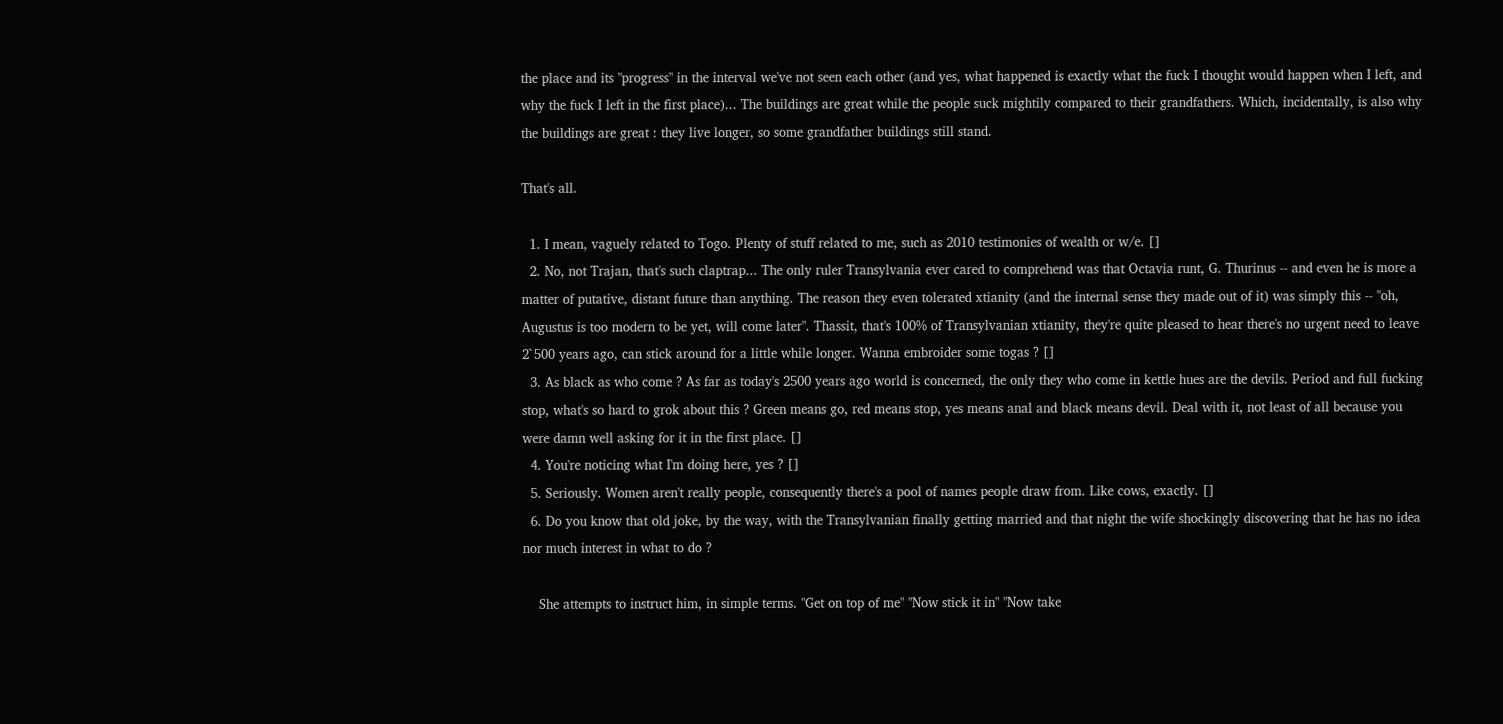the place and its "progress" in the interval we've not seen each other (and yes, what happened is exactly what the fuck I thought would happen when I left, and why the fuck I left in the first place)... The buildings are great while the people suck mightily compared to their grandfathers. Which, incidentally, is also why the buildings are great : they live longer, so some grandfather buildings still stand.

That's all.

  1. I mean, vaguely related to Togo. Plenty of stuff related to me, such as 2010 testimonies of wealth or w/e. []
  2. No, not Trajan, that's such claptrap... The only ruler Transylvania ever cared to comprehend was that Octavia runt, G. Thurinus -- and even he is more a matter of putative, distant future than anything. The reason they even tolerated xtianity (and the internal sense they made out of it) was simply this -- "oh, Augustus is too modern to be yet, will come later". Thassit, that's 100% of Transylvanian xtianity, they're quite pleased to hear there's no urgent need to leave 2`500 years ago, can stick around for a little while longer. Wanna embroider some togas ? []
  3. As black as who come ? As far as today's 2500 years ago world is concerned, the only they who come in kettle hues are the devils. Period and full fucking stop, what's so hard to grok about this ? Green means go, red means stop, yes means anal and black means devil. Deal with it, not least of all because you were damn well asking for it in the first place. []
  4. You're noticing what I'm doing here, yes ? []
  5. Seriously. Women aren't really people, consequently there's a pool of names people draw from. Like cows, exactly. []
  6. Do you know that old joke, by the way, with the Transylvanian finally getting married and that night the wife shockingly discovering that he has no idea nor much interest in what to do ?

    She attempts to instruct him, in simple terms. "Get on top of me" "Now stick it in" "Now take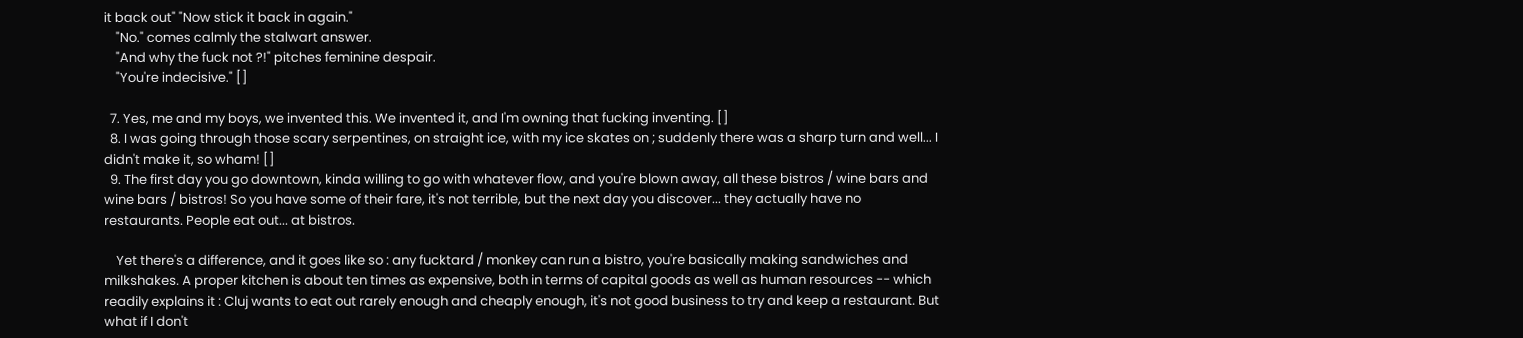it back out" "Now stick it back in again."
    "No." comes calmly the stalwart answer.
    "And why the fuck not ?!" pitches feminine despair.
    "You're indecisive." []

  7. Yes, me and my boys, we invented this. We invented it, and I'm owning that fucking inventing. []
  8. I was going through those scary serpentines, on straight ice, with my ice skates on ; suddenly there was a sharp turn and well... I didn't make it, so wham! []
  9. The first day you go downtown, kinda willing to go with whatever flow, and you're blown away, all these bistros / wine bars and wine bars / bistros! So you have some of their fare, it's not terrible, but the next day you discover... they actually have no restaurants. People eat out... at bistros.

    Yet there's a difference, and it goes like so : any fucktard / monkey can run a bistro, you're basically making sandwiches and milkshakes. A proper kitchen is about ten times as expensive, both in terms of capital goods as well as human resources -- which readily explains it : Cluj wants to eat out rarely enough and cheaply enough, it's not good business to try and keep a restaurant. But what if I don't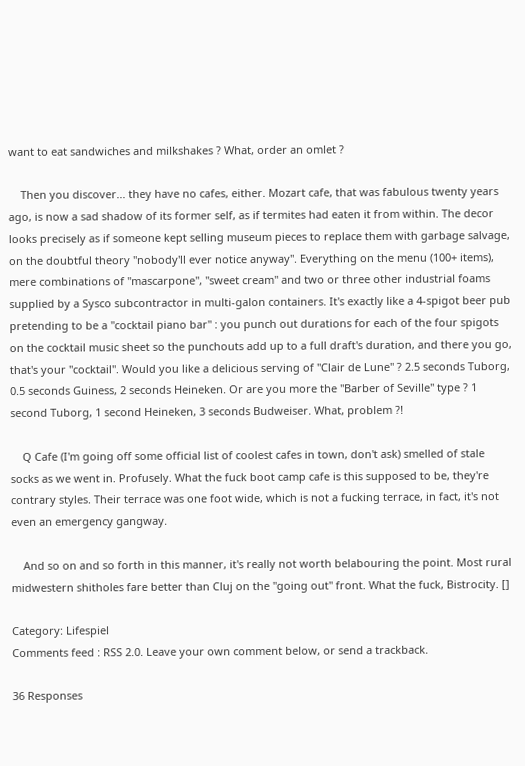want to eat sandwiches and milkshakes ? What, order an omlet ?

    Then you discover... they have no cafes, either. Mozart cafe, that was fabulous twenty years ago, is now a sad shadow of its former self, as if termites had eaten it from within. The decor looks precisely as if someone kept selling museum pieces to replace them with garbage salvage, on the doubtful theory "nobody'll ever notice anyway". Everything on the menu (100+ items), mere combinations of "mascarpone", "sweet cream" and two or three other industrial foams supplied by a Sysco subcontractor in multi-galon containers. It's exactly like a 4-spigot beer pub pretending to be a "cocktail piano bar" : you punch out durations for each of the four spigots on the cocktail music sheet so the punchouts add up to a full draft's duration, and there you go, that's your "cocktail". Would you like a delicious serving of "Clair de Lune" ? 2.5 seconds Tuborg, 0.5 seconds Guiness, 2 seconds Heineken. Or are you more the "Barber of Seville" type ? 1 second Tuborg, 1 second Heineken, 3 seconds Budweiser. What, problem ?!

    Q Cafe (I'm going off some official list of coolest cafes in town, don't ask) smelled of stale socks as we went in. Profusely. What the fuck boot camp cafe is this supposed to be, they're contrary styles. Their terrace was one foot wide, which is not a fucking terrace, in fact, it's not even an emergency gangway.

    And so on and so forth in this manner, it's really not worth belabouring the point. Most rural midwestern shitholes fare better than Cluj on the "going out" front. What the fuck, Bistrocity. []

Category: Lifespiel
Comments feed : RSS 2.0. Leave your own comment below, or send a trackback.

36 Responses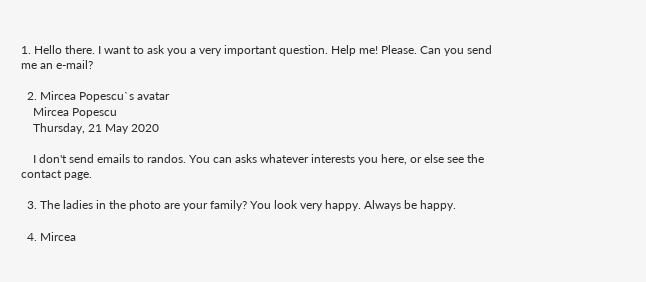1. Hello there. I want to ask you a very important question. Help me! Please. Can you send me an e-mail?

  2. Mircea Popescu`s avatar
    Mircea Popescu
    Thursday, 21 May 2020

    I don't send emails to randos. You can asks whatever interests you here, or else see the contact page.

  3. The ladies in the photo are your family? You look very happy. Always be happy.

  4. Mircea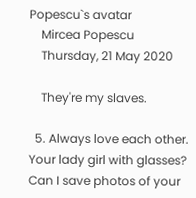Popescu`s avatar
    Mircea Popescu
    Thursday, 21 May 2020

    They're my slaves.

  5. Always love each other. Your lady girl with glasses? Can I save photos of your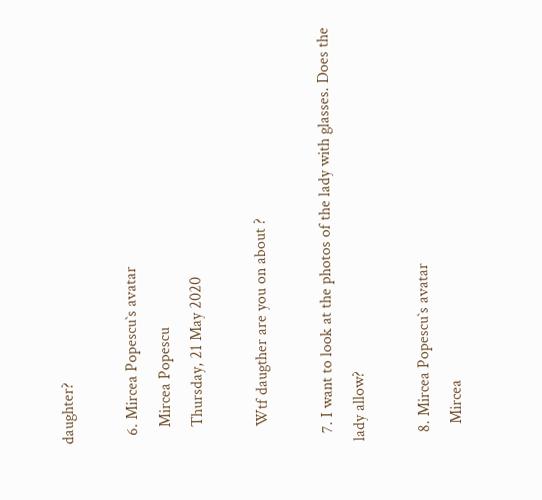daughter?

  6. Mircea Popescu`s avatar
    Mircea Popescu
    Thursday, 21 May 2020

    Wtf daugther are you on about ?

  7. I want to look at the photos of the lady with glasses. Does the lady allow?

  8. Mircea Popescu`s avatar
    Mircea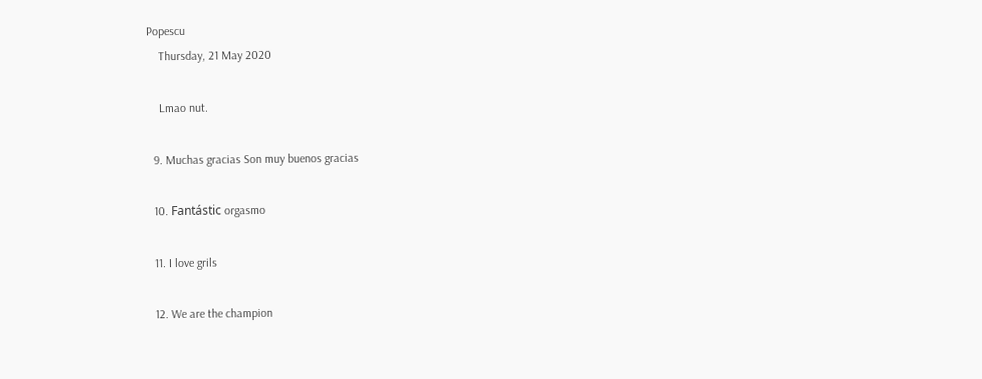Popescu
    Thursday, 21 May 2020

    Lmao nut.

  9. Muchas gracias Son muy buenos gracias

  10. Fantástic orgasmo

  11. I love grils

  12. We are the champion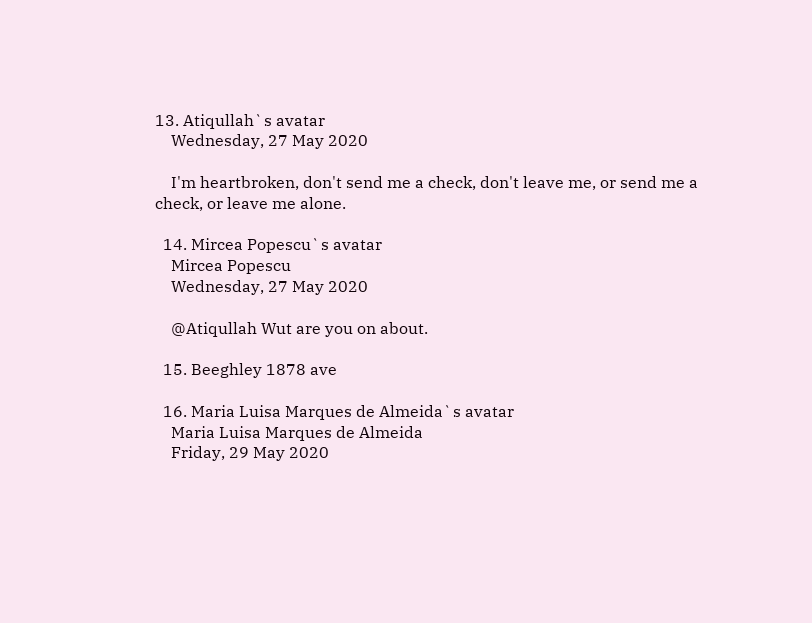13. Atiqullah`s avatar
    Wednesday, 27 May 2020

    I'm heartbroken, don't send me a check, don't leave me, or send me a check, or leave me alone.

  14. Mircea Popescu`s avatar
    Mircea Popescu
    Wednesday, 27 May 2020

    @Atiqullah Wut are you on about.

  15. Beeghley 1878 ave

  16. Maria Luisa Marques de Almeida`s avatar
    Maria Luisa Marques de Almeida
    Friday, 29 May 2020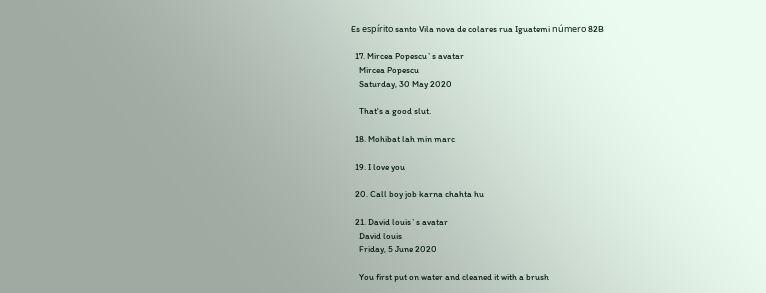Es espírito santo Vila nova de colares rua Iguatemi número 82B

  17. Mircea Popescu`s avatar
    Mircea Popescu
    Saturday, 30 May 2020

    That's a good slut.

  18. Mohibat lah min marc

  19. I love you

  20. Call boy job karna chahta hu

  21. David louis`s avatar
    David louis
    Friday, 5 June 2020

    You first put on water and cleaned it with a brush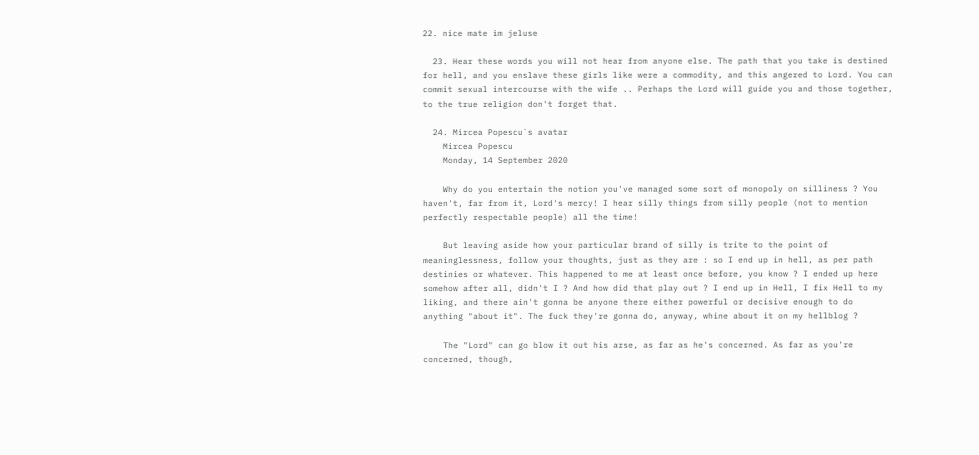22. nice mate im jeluse

  23. Hear these words you will not hear from anyone else. The path that you take is destined for hell, and you enslave these girls like were a commodity, and this angered to Lord. You can commit sexual intercourse with the wife .. Perhaps the Lord will guide you and those together, to the true religion don't forget that.

  24. Mircea Popescu`s avatar
    Mircea Popescu
    Monday, 14 September 2020

    Why do you entertain the notion you've managed some sort of monopoly on silliness ? You haven't, far from it, Lord's mercy! I hear silly things from silly people (not to mention perfectly respectable people) all the time!

    But leaving aside how your particular brand of silly is trite to the point of meaninglessness, follow your thoughts, just as they are : so I end up in hell, as per path destinies or whatever. This happened to me at least once before, you know ? I ended up here somehow after all, didn't I ? And how did that play out ? I end up in Hell, I fix Hell to my liking, and there ain't gonna be anyone there either powerful or decisive enough to do anything "about it". The fuck they're gonna do, anyway, whine about it on my hellblog ?

    The "Lord" can go blow it out his arse, as far as he's concerned. As far as you're concerned, though,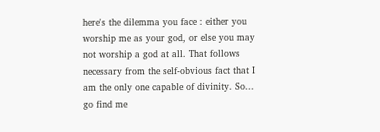here's the dilemma you face : either you worship me as your god, or else you may not worship a god at all. That follows necessary from the self-obvious fact that I am the only one capable of divinity. So... go find me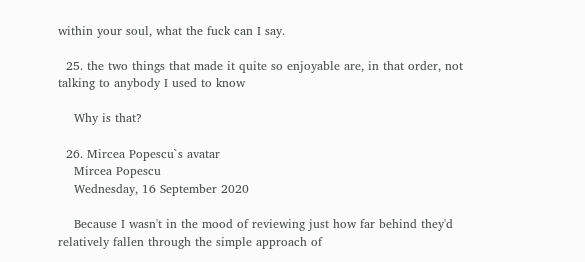within your soul, what the fuck can I say.

  25. the two things that made it quite so enjoyable are, in that order, not talking to anybody I used to know

    Why is that?

  26. Mircea Popescu`s avatar
    Mircea Popescu
    Wednesday, 16 September 2020

    Because I wasn't in the mood of reviewing just how far behind they'd relatively fallen through the simple approach of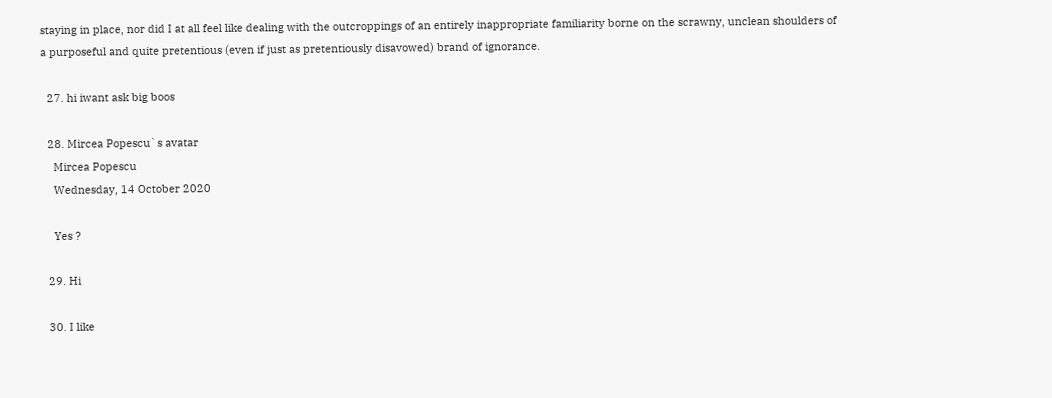staying in place, nor did I at all feel like dealing with the outcroppings of an entirely inappropriate familiarity borne on the scrawny, unclean shoulders of a purposeful and quite pretentious (even if just as pretentiously disavowed) brand of ignorance.

  27. hi iwant ask big boos

  28. Mircea Popescu`s avatar
    Mircea Popescu
    Wednesday, 14 October 2020

    Yes ?

  29. Hi

  30. I like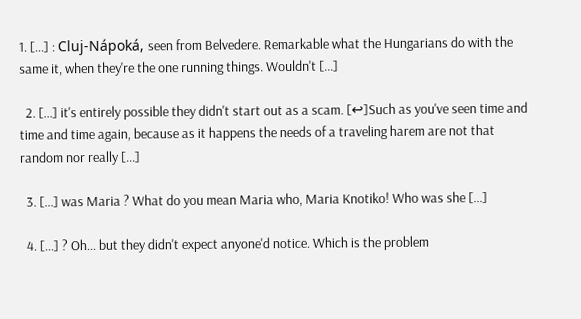1. [...] : Cluj-Nápoká, seen from Belvedere. Remarkable what the Hungarians do with the same it, when they're the one running things. Wouldn't [...]

  2. [...] it's entirely possible they didn't start out as a scam. [↩]Such as you've seen time and time and time again, because as it happens the needs of a traveling harem are not that random nor really [...]

  3. [...] was Maria ? What do you mean Maria who, Maria Knotiko! Who was she [...]

  4. [...] ? Oh... but they didn't expect anyone'd notice. Which is the problem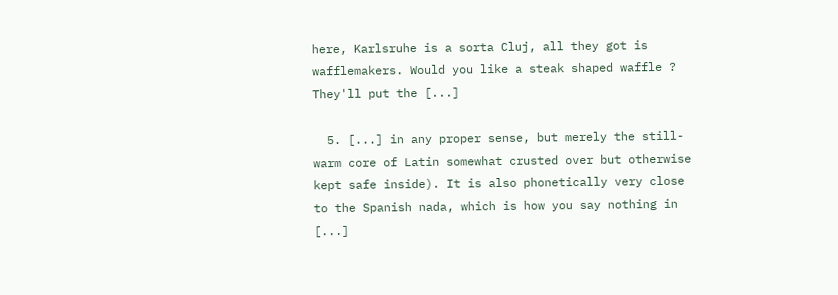here, Karlsruhe is a sorta Cluj, all they got is wafflemakers. Would you like a steak shaped waffle ? They'll put the [...]

  5. [...] in any proper sense, but merely the still-warm core of Latin somewhat crusted over but otherwise kept safe inside). It is also phonetically very close to the Spanish nada, which is how you say nothing in [...]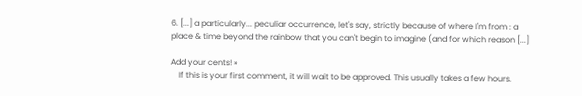6. [...] a particularly... peculiar occurrence, let's say, strictly because of where I'm from : a place & time beyond the rainbow that you can't begin to imagine (and for which reason [...]

Add your cents! »
    If this is your first comment, it will wait to be approved. This usually takes a few hours.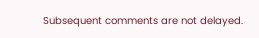Subsequent comments are not delayed.